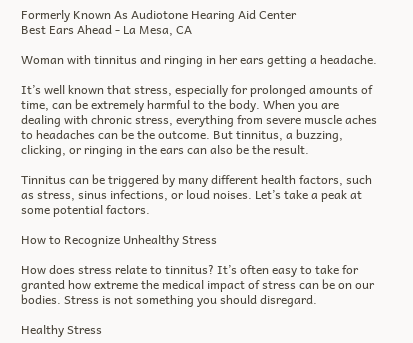Formerly Known As Audiotone Hearing Aid Center
Best Ears Ahead - La Mesa, CA

Woman with tinnitus and ringing in her ears getting a headache.

It’s well known that stress, especially for prolonged amounts of time, can be extremely harmful to the body. When you are dealing with chronic stress, everything from severe muscle aches to headaches can be the outcome. But tinnitus, a buzzing, clicking, or ringing in the ears can also be the result.

Tinnitus can be triggered by many different health factors, such as stress, sinus infections, or loud noises. Let’s take a peak at some potential factors.

How to Recognize Unhealthy Stress

How does stress relate to tinnitus? It’s often easy to take for granted how extreme the medical impact of stress can be on our bodies. Stress is not something you should disregard.

Healthy Stress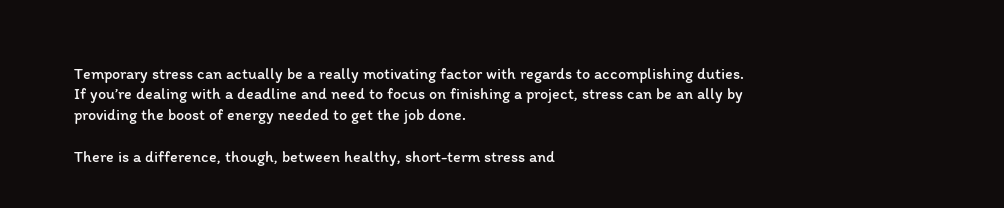Temporary stress can actually be a really motivating factor with regards to accomplishing duties. If you’re dealing with a deadline and need to focus on finishing a project, stress can be an ally by providing the boost of energy needed to get the job done.

There is a difference, though, between healthy, short-term stress and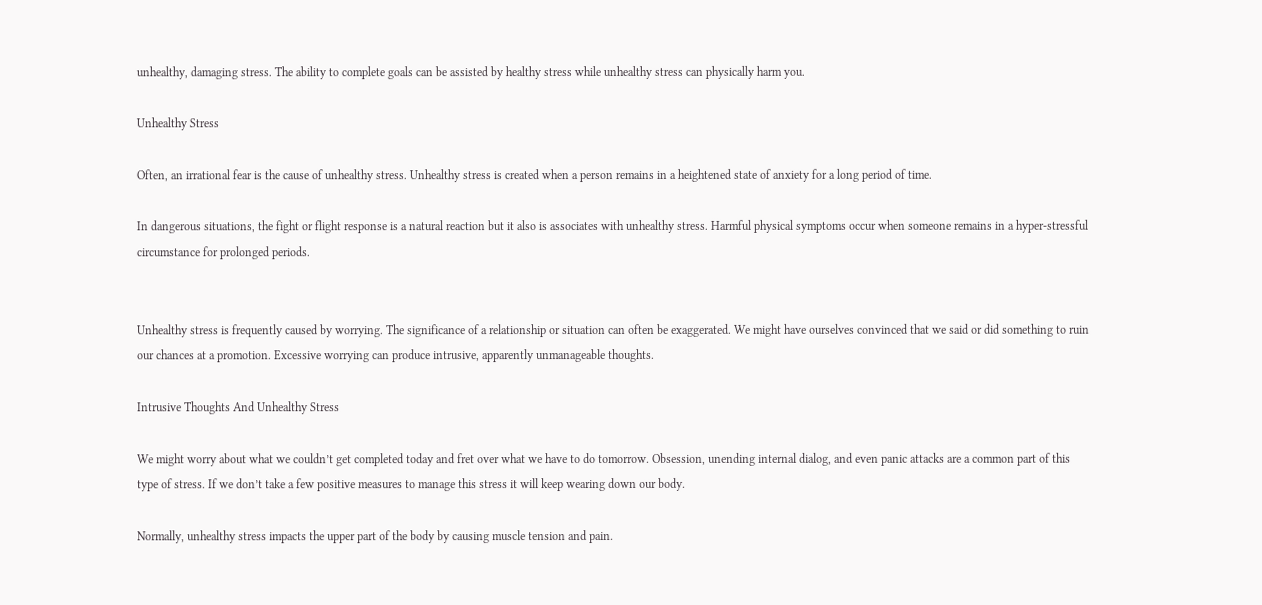unhealthy, damaging stress. The ability to complete goals can be assisted by healthy stress while unhealthy stress can physically harm you.

Unhealthy Stress

Often, an irrational fear is the cause of unhealthy stress. Unhealthy stress is created when a person remains in a heightened state of anxiety for a long period of time.

In dangerous situations, the fight or flight response is a natural reaction but it also is associates with unhealthy stress. Harmful physical symptoms occur when someone remains in a hyper-stressful circumstance for prolonged periods.


Unhealthy stress is frequently caused by worrying. The significance of a relationship or situation can often be exaggerated. We might have ourselves convinced that we said or did something to ruin our chances at a promotion. Excessive worrying can produce intrusive, apparently unmanageable thoughts.

Intrusive Thoughts And Unhealthy Stress

We might worry about what we couldn’t get completed today and fret over what we have to do tomorrow. Obsession, unending internal dialog, and even panic attacks are a common part of this type of stress. If we don’t take a few positive measures to manage this stress it will keep wearing down our body.

Normally, unhealthy stress impacts the upper part of the body by causing muscle tension and pain.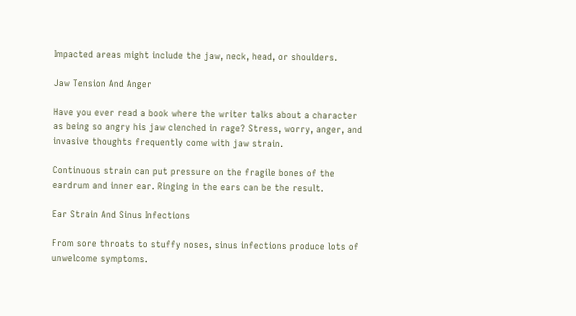Impacted areas might include the jaw, neck, head, or shoulders.

Jaw Tension And Anger

Have you ever read a book where the writer talks about a character as being so angry his jaw clenched in rage? Stress, worry, anger, and invasive thoughts frequently come with jaw strain.

Continuous strain can put pressure on the fragile bones of the eardrum and inner ear. Ringing in the ears can be the result.

Ear Strain And Sinus Infections

From sore throats to stuffy noses, sinus infections produce lots of unwelcome symptoms.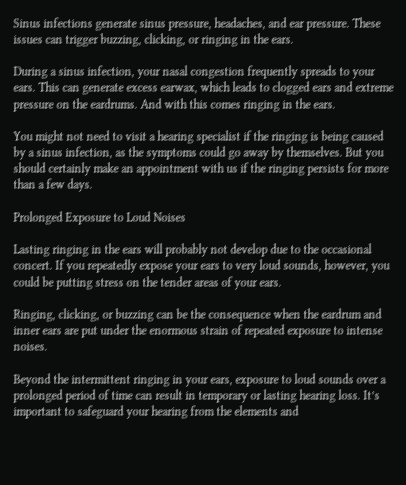Sinus infections generate sinus pressure, headaches, and ear pressure. These issues can trigger buzzing, clicking, or ringing in the ears.

During a sinus infection, your nasal congestion frequently spreads to your ears. This can generate excess earwax, which leads to clogged ears and extreme pressure on the eardrums. And with this comes ringing in the ears.

You might not need to visit a hearing specialist if the ringing is being caused by a sinus infection, as the symptoms could go away by themselves. But you should certainly make an appointment with us if the ringing persists for more than a few days.

Prolonged Exposure to Loud Noises

Lasting ringing in the ears will probably not develop due to the occasional concert. If you repeatedly expose your ears to very loud sounds, however, you could be putting stress on the tender areas of your ears.

Ringing, clicking, or buzzing can be the consequence when the eardrum and inner ears are put under the enormous strain of repeated exposure to intense noises.

Beyond the intermittent ringing in your ears, exposure to loud sounds over a prolonged period of time can result in temporary or lasting hearing loss. It’s important to safeguard your hearing from the elements and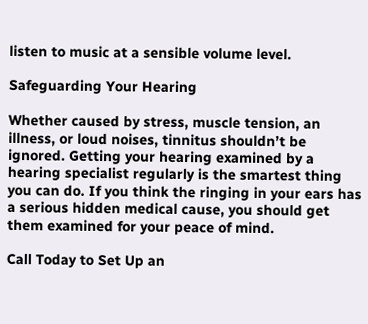listen to music at a sensible volume level.

Safeguarding Your Hearing

Whether caused by stress, muscle tension, an illness, or loud noises, tinnitus shouldn’t be ignored. Getting your hearing examined by a hearing specialist regularly is the smartest thing you can do. If you think the ringing in your ears has a serious hidden medical cause, you should get them examined for your peace of mind.

Call Today to Set Up an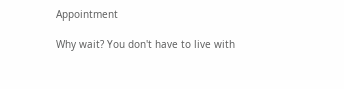Appointment

Why wait? You don't have to live with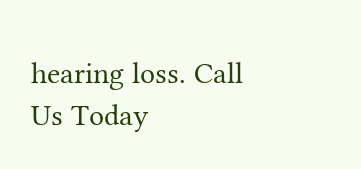hearing loss. Call Us Today